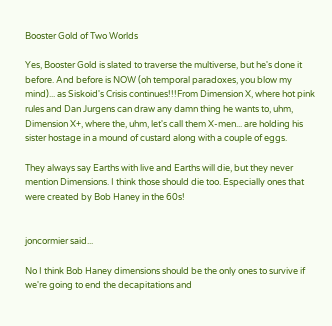Booster Gold of Two Worlds

Yes, Booster Gold is slated to traverse the multiverse, but he's done it before. And before is NOW (oh temporal paradoxes, you blow my mind)... as Siskoid's Crisis continues!!!From Dimension X, where hot pink rules and Dan Jurgens can draw any damn thing he wants to, uhm, Dimension X+, where the, uhm, let's call them X-men... are holding his sister hostage in a mound of custard along with a couple of eggs.

They always say Earths with live and Earths will die, but they never mention Dimensions. I think those should die too. Especially ones that were created by Bob Haney in the 60s!


joncormier said...

No I think Bob Haney dimensions should be the only ones to survive if we're going to end the decapitations and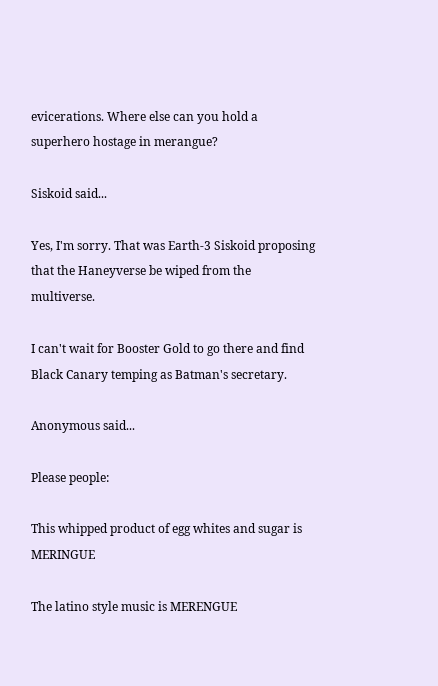evicerations. Where else can you hold a superhero hostage in merangue?

Siskoid said...

Yes, I'm sorry. That was Earth-3 Siskoid proposing that the Haneyverse be wiped from the multiverse.

I can't wait for Booster Gold to go there and find Black Canary temping as Batman's secretary.

Anonymous said...

Please people:

This whipped product of egg whites and sugar is MERINGUE

The latino style music is MERENGUE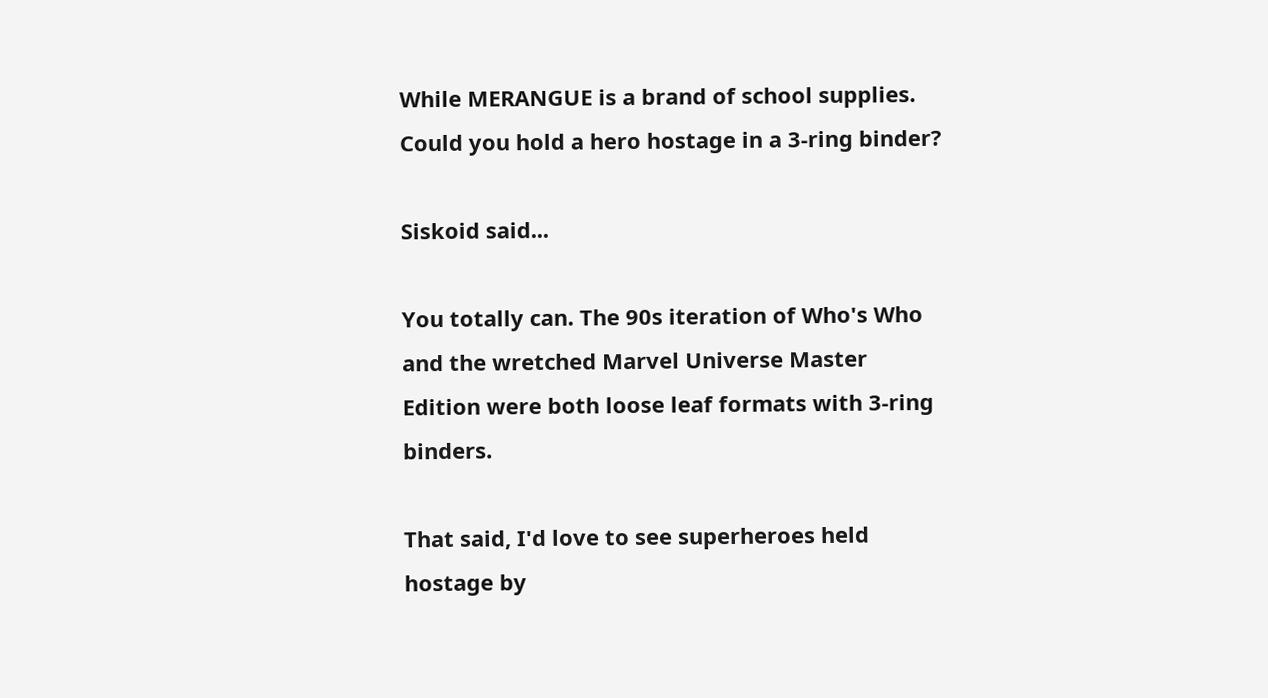While MERANGUE is a brand of school supplies. Could you hold a hero hostage in a 3-ring binder?

Siskoid said...

You totally can. The 90s iteration of Who's Who and the wretched Marvel Universe Master Edition were both loose leaf formats with 3-ring binders.

That said, I'd love to see superheroes held hostage by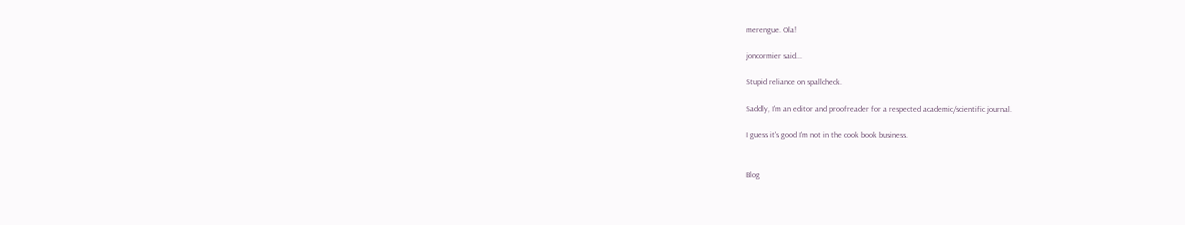merengue. Ola!

joncormier said...

Stupid reliance on spallcheck.

Saddly, I'm an editor and proofreader for a respected academic/scientific journal.

I guess it's good I'm not in the cook book business.


Blog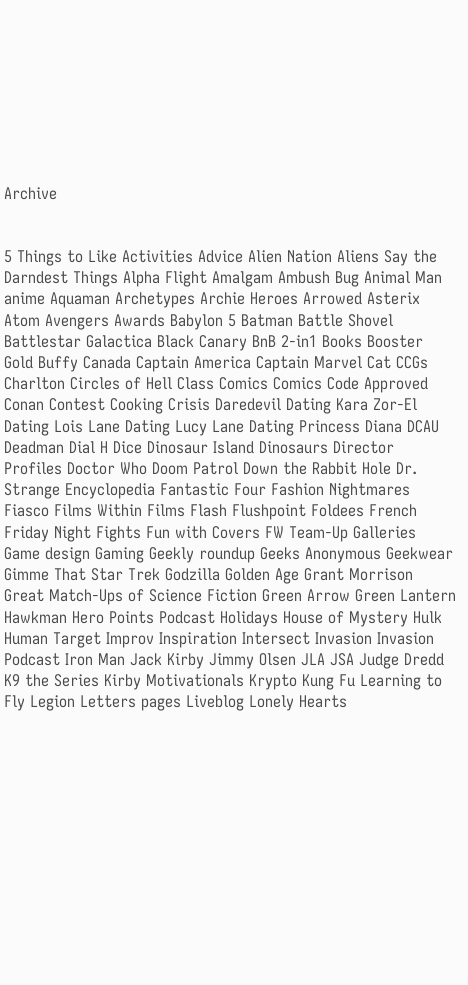Archive


5 Things to Like Activities Advice Alien Nation Aliens Say the Darndest Things Alpha Flight Amalgam Ambush Bug Animal Man anime Aquaman Archetypes Archie Heroes Arrowed Asterix Atom Avengers Awards Babylon 5 Batman Battle Shovel Battlestar Galactica Black Canary BnB 2-in1 Books Booster Gold Buffy Canada Captain America Captain Marvel Cat CCGs Charlton Circles of Hell Class Comics Comics Code Approved Conan Contest Cooking Crisis Daredevil Dating Kara Zor-El Dating Lois Lane Dating Lucy Lane Dating Princess Diana DCAU Deadman Dial H Dice Dinosaur Island Dinosaurs Director Profiles Doctor Who Doom Patrol Down the Rabbit Hole Dr. Strange Encyclopedia Fantastic Four Fashion Nightmares Fiasco Films Within Films Flash Flushpoint Foldees French Friday Night Fights Fun with Covers FW Team-Up Galleries Game design Gaming Geekly roundup Geeks Anonymous Geekwear Gimme That Star Trek Godzilla Golden Age Grant Morrison Great Match-Ups of Science Fiction Green Arrow Green Lantern Hawkman Hero Points Podcast Holidays House of Mystery Hulk Human Target Improv Inspiration Intersect Invasion Invasion Podcast Iron Man Jack Kirby Jimmy Olsen JLA JSA Judge Dredd K9 the Series Kirby Motivationals Krypto Kung Fu Learning to Fly Legion Letters pages Liveblog Lonely Hearts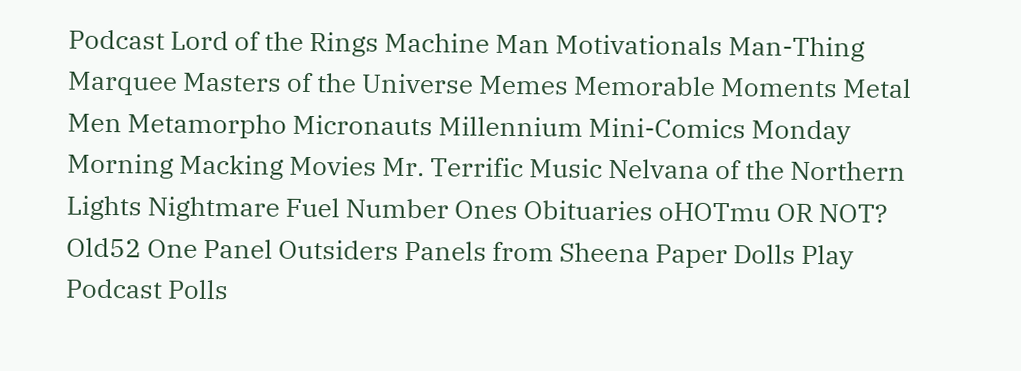Podcast Lord of the Rings Machine Man Motivationals Man-Thing Marquee Masters of the Universe Memes Memorable Moments Metal Men Metamorpho Micronauts Millennium Mini-Comics Monday Morning Macking Movies Mr. Terrific Music Nelvana of the Northern Lights Nightmare Fuel Number Ones Obituaries oHOTmu OR NOT? Old52 One Panel Outsiders Panels from Sheena Paper Dolls Play Podcast Polls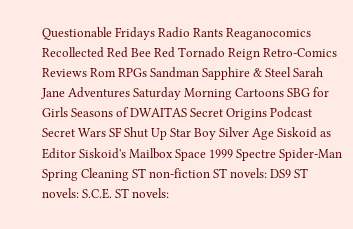Questionable Fridays Radio Rants Reaganocomics Recollected Red Bee Red Tornado Reign Retro-Comics Reviews Rom RPGs Sandman Sapphire & Steel Sarah Jane Adventures Saturday Morning Cartoons SBG for Girls Seasons of DWAITAS Secret Origins Podcast Secret Wars SF Shut Up Star Boy Silver Age Siskoid as Editor Siskoid's Mailbox Space 1999 Spectre Spider-Man Spring Cleaning ST non-fiction ST novels: DS9 ST novels: S.C.E. ST novels: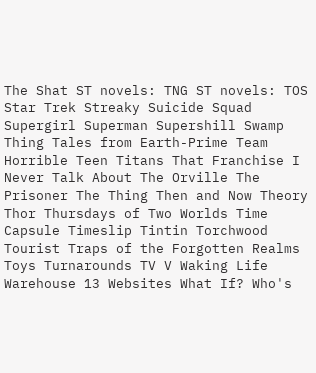The Shat ST novels: TNG ST novels: TOS Star Trek Streaky Suicide Squad Supergirl Superman Supershill Swamp Thing Tales from Earth-Prime Team Horrible Teen Titans That Franchise I Never Talk About The Orville The Prisoner The Thing Then and Now Theory Thor Thursdays of Two Worlds Time Capsule Timeslip Tintin Torchwood Tourist Traps of the Forgotten Realms Toys Turnarounds TV V Waking Life Warehouse 13 Websites What If? Who's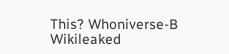This? Whoniverse-B Wikileaked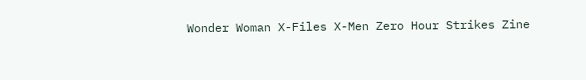Wonder Woman X-Files X-Men Zero Hour Strikes Zine